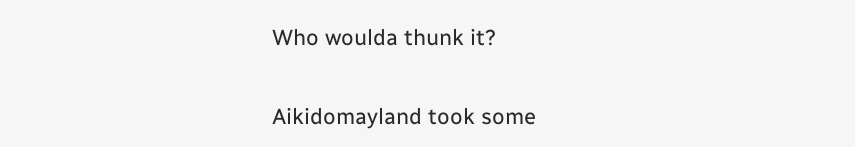Who woulda thunk it?

Aikidomayland took some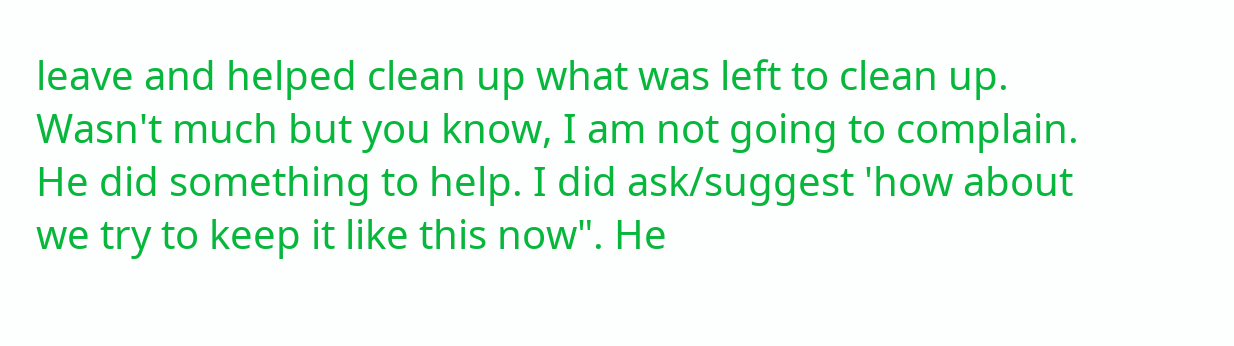leave and helped clean up what was left to clean up. Wasn't much but you know, I am not going to complain. He did something to help. I did ask/suggest 'how about we try to keep it like this now". He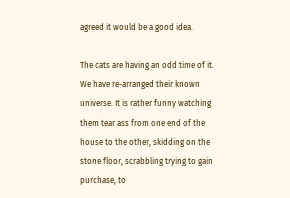agreed it would be a good idea.

The cats are having an odd time of it. We have re-arranged their known universe. It is rather funny watching them tear ass from one end of the house to the other, skidding on the stone floor, scrabbling trying to gain purchase, to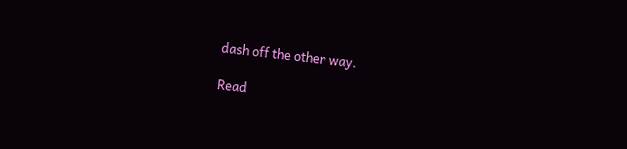dash off the other way.

Read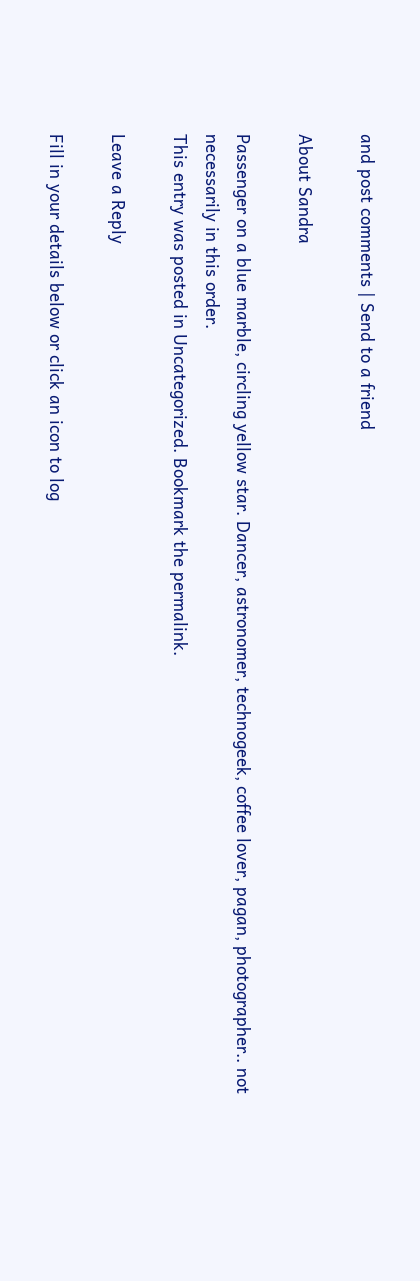and post comments | Send to a friend

About Sandra

Passenger on a blue marble, circling yellow star. Dancer, astronomer, technogeek, coffee lover, pagan, photographer.. not necessarily in this order.
This entry was posted in Uncategorized. Bookmark the permalink.

Leave a Reply

Fill in your details below or click an icon to log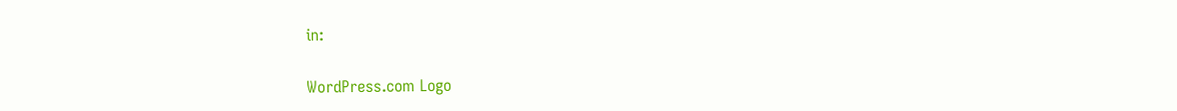in:

WordPress.com Logo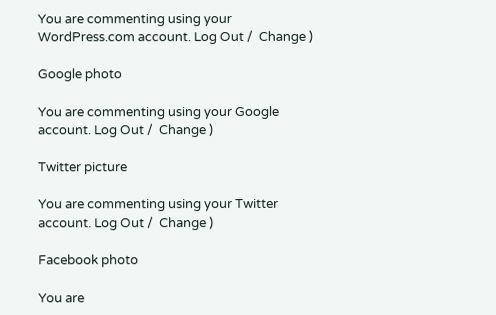You are commenting using your WordPress.com account. Log Out /  Change )

Google photo

You are commenting using your Google account. Log Out /  Change )

Twitter picture

You are commenting using your Twitter account. Log Out /  Change )

Facebook photo

You are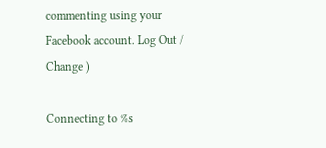commenting using your Facebook account. Log Out /  Change )

Connecting to %s